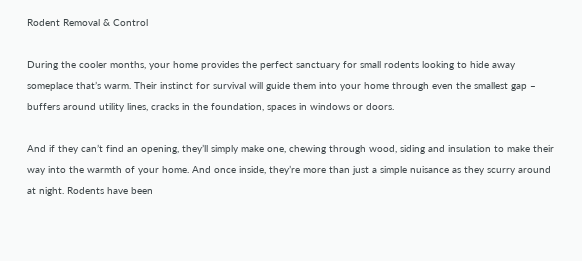Rodent Removal & Control

During the cooler months, your home provides the perfect sanctuary for small rodents looking to hide away someplace that’s warm. Their instinct for survival will guide them into your home through even the smallest gap – buffers around utility lines, cracks in the foundation, spaces in windows or doors.

And if they can’t find an opening, they’ll simply make one, chewing through wood, siding and insulation to make their way into the warmth of your home. And once inside, they’re more than just a simple nuisance as they scurry around at night. Rodents have been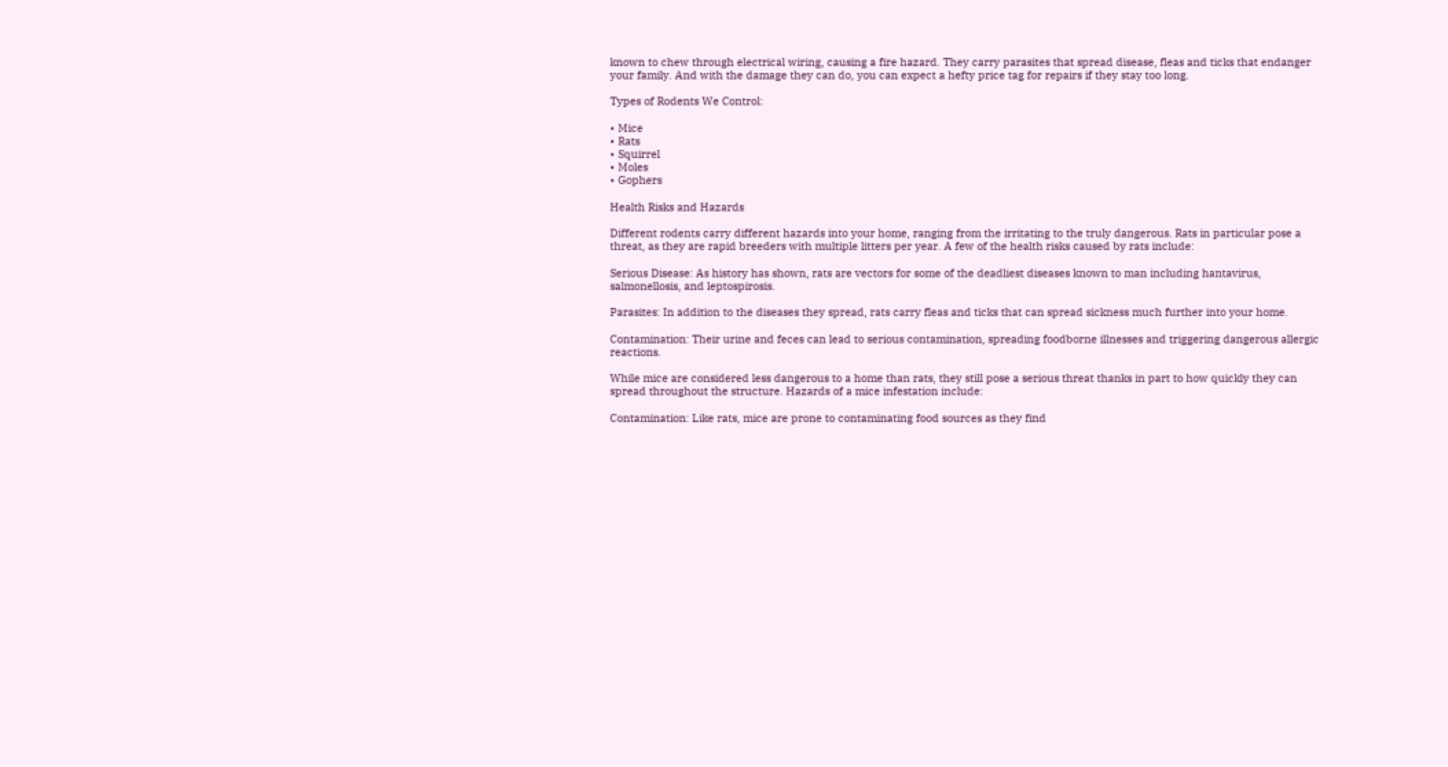known to chew through electrical wiring, causing a fire hazard. They carry parasites that spread disease, fleas and ticks that endanger your family. And with the damage they can do, you can expect a hefty price tag for repairs if they stay too long.

Types of Rodents We Control:

• Mice
• Rats
• Squirrel
• Moles
• Gophers

Health Risks and Hazards

Different rodents carry different hazards into your home, ranging from the irritating to the truly dangerous. Rats in particular pose a threat, as they are rapid breeders with multiple litters per year. A few of the health risks caused by rats include:

Serious Disease: As history has shown, rats are vectors for some of the deadliest diseases known to man including hantavirus, salmonellosis, and leptospirosis.

Parasites: In addition to the diseases they spread, rats carry fleas and ticks that can spread sickness much further into your home.

Contamination: Their urine and feces can lead to serious contamination, spreading foodborne illnesses and triggering dangerous allergic reactions.

While mice are considered less dangerous to a home than rats, they still pose a serious threat thanks in part to how quickly they can spread throughout the structure. Hazards of a mice infestation include:

Contamination: Like rats, mice are prone to contaminating food sources as they find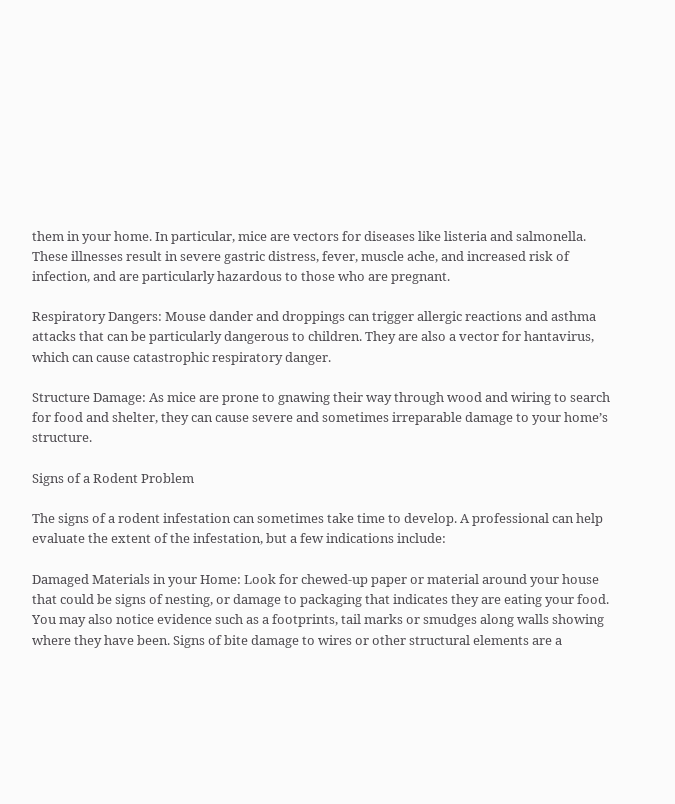them in your home. In particular, mice are vectors for diseases like listeria and salmonella. These illnesses result in severe gastric distress, fever, muscle ache, and increased risk of infection, and are particularly hazardous to those who are pregnant.

Respiratory Dangers: Mouse dander and droppings can trigger allergic reactions and asthma attacks that can be particularly dangerous to children. They are also a vector for hantavirus, which can cause catastrophic respiratory danger.

Structure Damage: As mice are prone to gnawing their way through wood and wiring to search for food and shelter, they can cause severe and sometimes irreparable damage to your home’s structure.

Signs of a Rodent Problem

The signs of a rodent infestation can sometimes take time to develop. A professional can help evaluate the extent of the infestation, but a few indications include:

Damaged Materials in your Home: Look for chewed-up paper or material around your house that could be signs of nesting, or damage to packaging that indicates they are eating your food. You may also notice evidence such as a footprints, tail marks or smudges along walls showing where they have been. Signs of bite damage to wires or other structural elements are a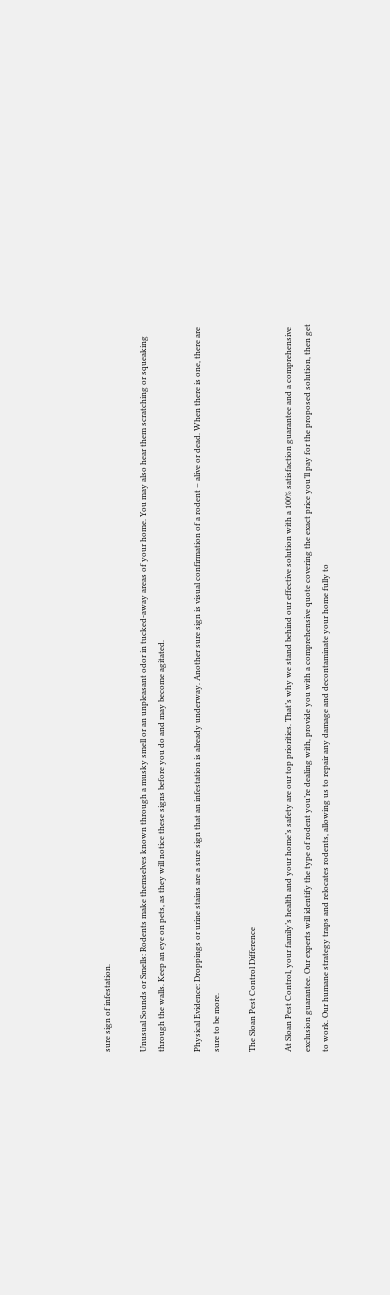sure sign of infestation.

Unusual Sounds or Smells: Rodents make themselves known through a musky smell or an unpleasant odor in tucked-away areas of your home. You may also hear them scratching or squeaking through the walls. Keep an eye on pets, as they will notice these signs before you do and may become agitated.

Physical Evidence: Droppings or urine stains are a sure sign that an infestation is already underway. Another sure sign is visual confirmation of a rodent – alive or dead. When there is one, there are sure to be more.

The Sloan Pest Control Difference

At Sloan Pest Control, your family’s health and your home’s safety are our top priorities. That’s why we stand behind our effective solution with a 100% satisfaction guarantee and a comprehensive exclusion guarantee. Our experts will identify the type of rodent you’re dealing with, provide you with a comprehensive quote covering the exact price you’ll pay for the proposed solution, then get to work. Our humane strategy traps and relocates rodents, allowing us to repair any damage and decontaminate your home fully to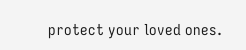protect your loved ones.